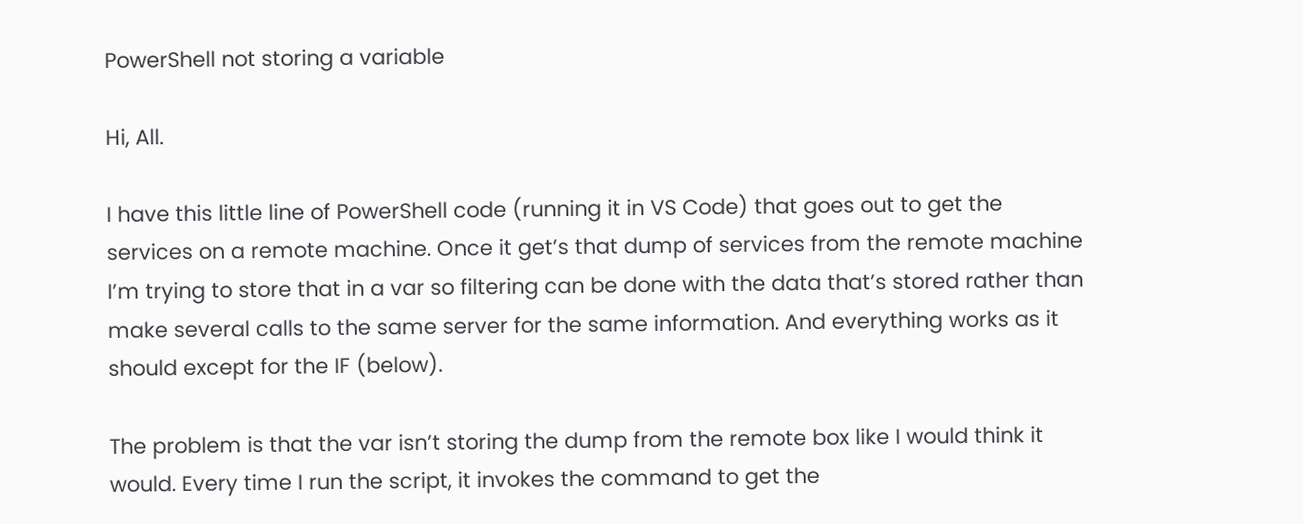PowerShell not storing a variable

Hi, All.

I have this little line of PowerShell code (running it in VS Code) that goes out to get the services on a remote machine. Once it get’s that dump of services from the remote machine I’m trying to store that in a var so filtering can be done with the data that’s stored rather than make several calls to the same server for the same information. And everything works as it should except for the IF (below).

The problem is that the var isn’t storing the dump from the remote box like I would think it would. Every time I run the script, it invokes the command to get the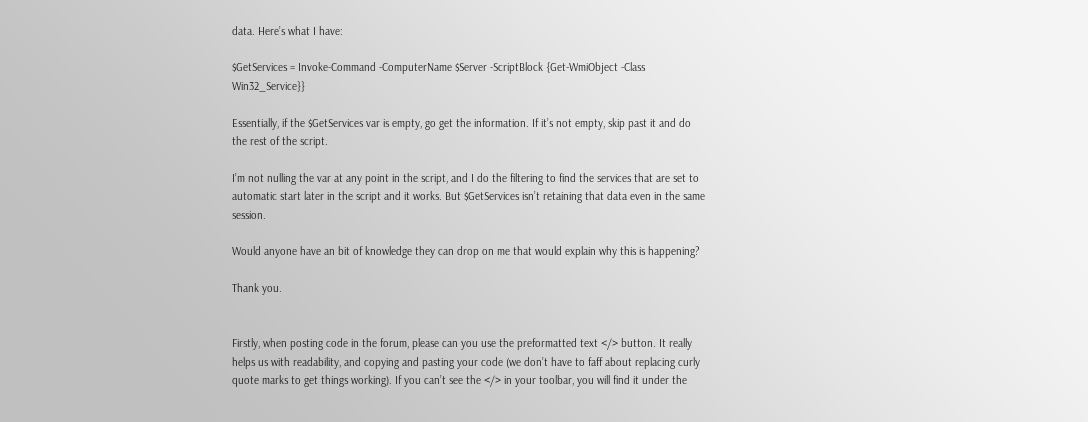data. Here’s what I have:

$GetServices = Invoke-Command -ComputerName $Server -ScriptBlock {Get-WmiObject -Class Win32_Service}}

Essentially, if the $GetServices var is empty, go get the information. If it’s not empty, skip past it and do the rest of the script.

I’m not nulling the var at any point in the script, and I do the filtering to find the services that are set to automatic start later in the script and it works. But $GetServices isn’t retaining that data even in the same session.

Would anyone have an bit of knowledge they can drop on me that would explain why this is happening?

Thank you.


Firstly, when posting code in the forum, please can you use the preformatted text </> button. It really helps us with readability, and copying and pasting your code (we don’t have to faff about replacing curly quote marks to get things working). If you can’t see the </> in your toolbar, you will find it under the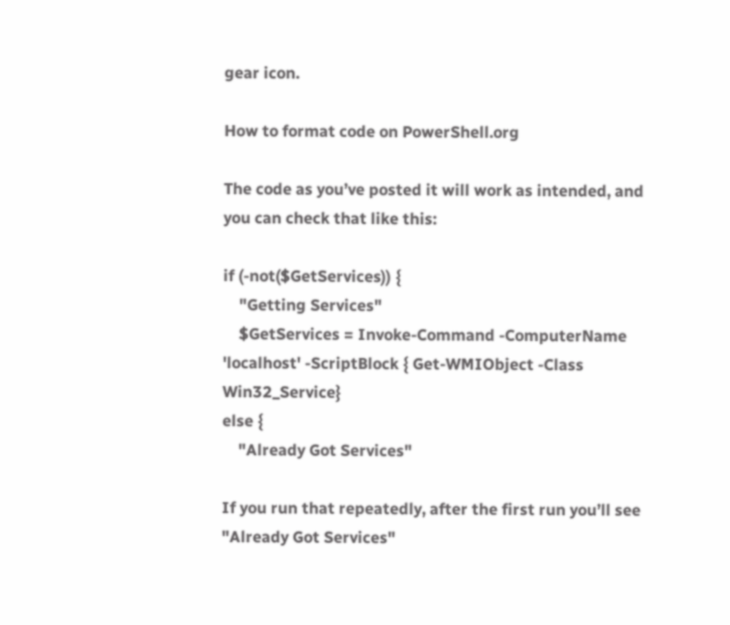gear icon.

How to format code on PowerShell.org

The code as you’ve posted it will work as intended, and you can check that like this:

if (-not($GetServices)) {
    "Getting Services"
    $GetServices = Invoke-Command -ComputerName 'localhost' -ScriptBlock { Get-WMIObject -Class Win32_Service}
else {
    "Already Got Services"

If you run that repeatedly, after the first run you’ll see "Already Got Services"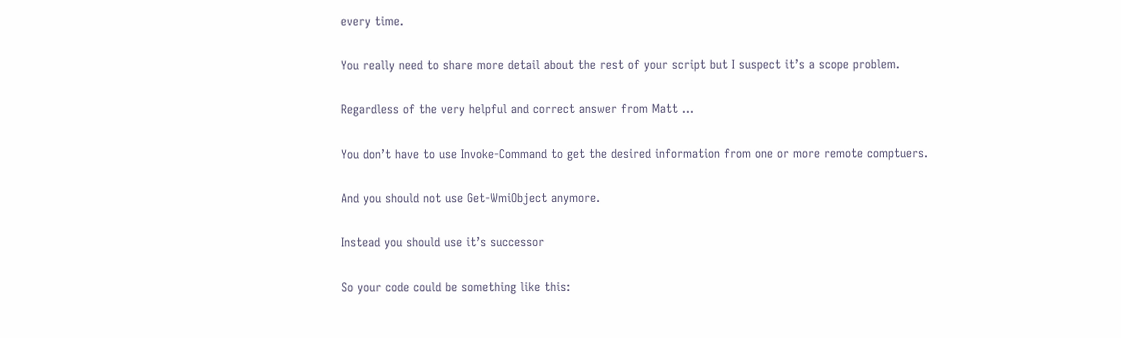every time.

You really need to share more detail about the rest of your script but I suspect it’s a scope problem.

Regardless of the very helpful and correct answer from Matt …

You don’t have to use Invoke-Command to get the desired information from one or more remote comptuers.

And you should not use Get-WmiObject anymore.

Instead you should use it’s successor

So your code could be something like this: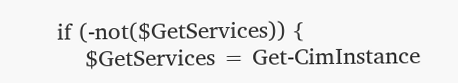if (-not($GetServices)) {
    $GetServices = Get-CimInstance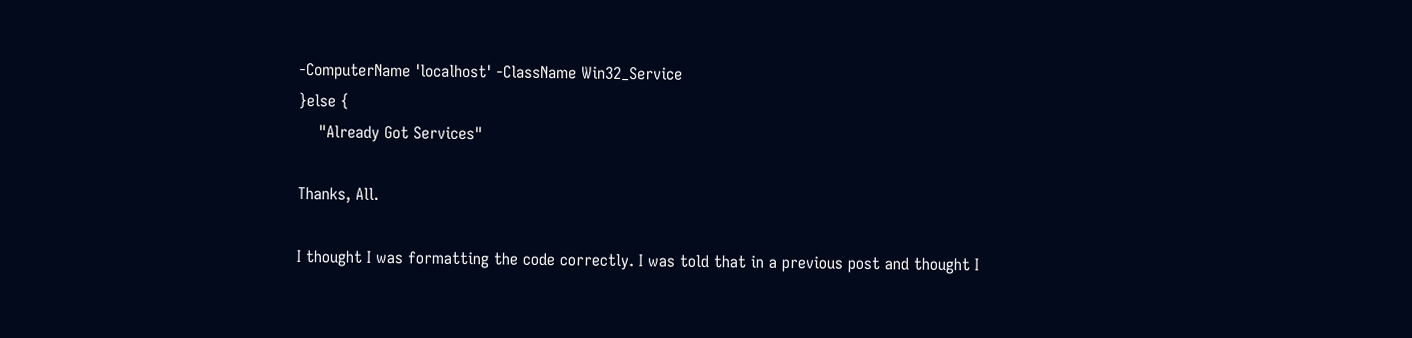-ComputerName 'localhost' -ClassName Win32_Service
}else {
    "Already Got Services"

Thanks, All.

I thought I was formatting the code correctly. I was told that in a previous post and thought I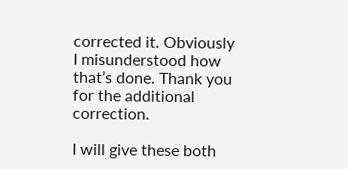corrected it. Obviously I misunderstood how that’s done. Thank you for the additional correction.

I will give these both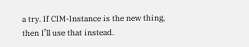a try. If CIM-Instance is the new thing, then I’ll use that instead.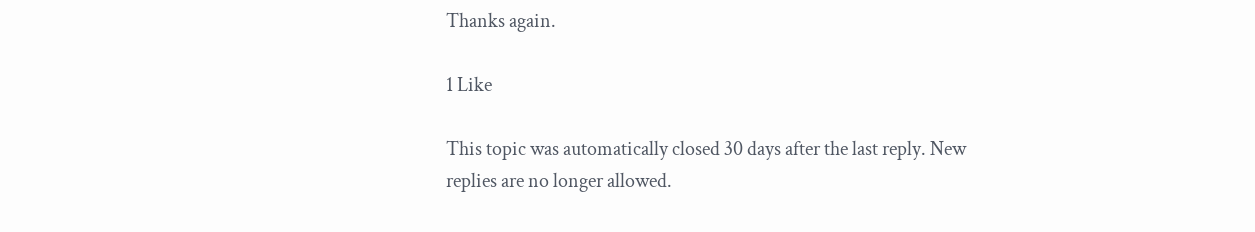Thanks again.

1 Like

This topic was automatically closed 30 days after the last reply. New replies are no longer allowed.